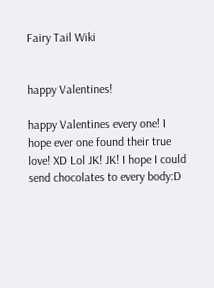Fairy Tail Wiki


happy Valentines!

happy Valentines every one! I hope ever one found their true love! XD Lol JK! JK! I hope I could send chocolates to every body:D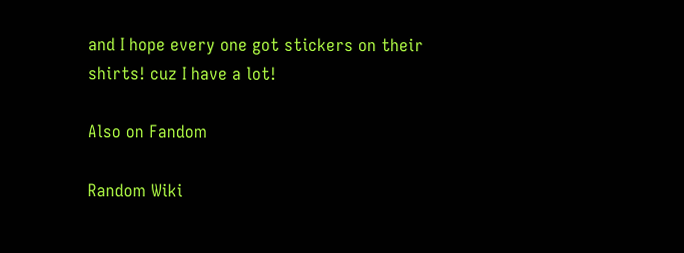and I hope every one got stickers on their shirts! cuz I have a lot!

Also on Fandom

Random Wiki